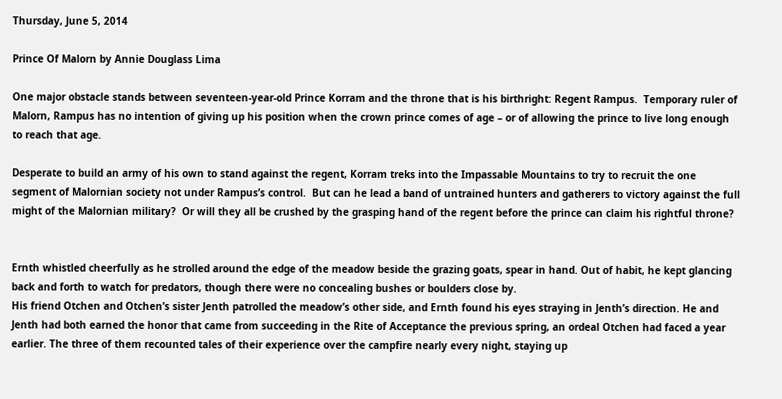Thursday, June 5, 2014

Prince Of Malorn by Annie Douglass Lima

One major obstacle stands between seventeen-year-old Prince Korram and the throne that is his birthright: Regent Rampus.  Temporary ruler of Malorn, Rampus has no intention of giving up his position when the crown prince comes of age – or of allowing the prince to live long enough to reach that age.

Desperate to build an army of his own to stand against the regent, Korram treks into the Impassable Mountains to try to recruit the one segment of Malornian society not under Rampus’s control.  But can he lead a band of untrained hunters and gatherers to victory against the full might of the Malornian military?  Or will they all be crushed by the grasping hand of the regent before the prince can claim his rightful throne?


Ernth whistled cheerfully as he strolled around the edge of the meadow beside the grazing goats, spear in hand. Out of habit, he kept glancing back and forth to watch for predators, though there were no concealing bushes or boulders close by.
His friend Otchen and Otchen’s sister Jenth patrolled the meadow’s other side, and Ernth found his eyes straying in Jenth’s direction. He and Jenth had both earned the honor that came from succeeding in the Rite of Acceptance the previous spring, an ordeal Otchen had faced a year earlier. The three of them recounted tales of their experience over the campfire nearly every night, staying up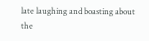late laughing and boasting about the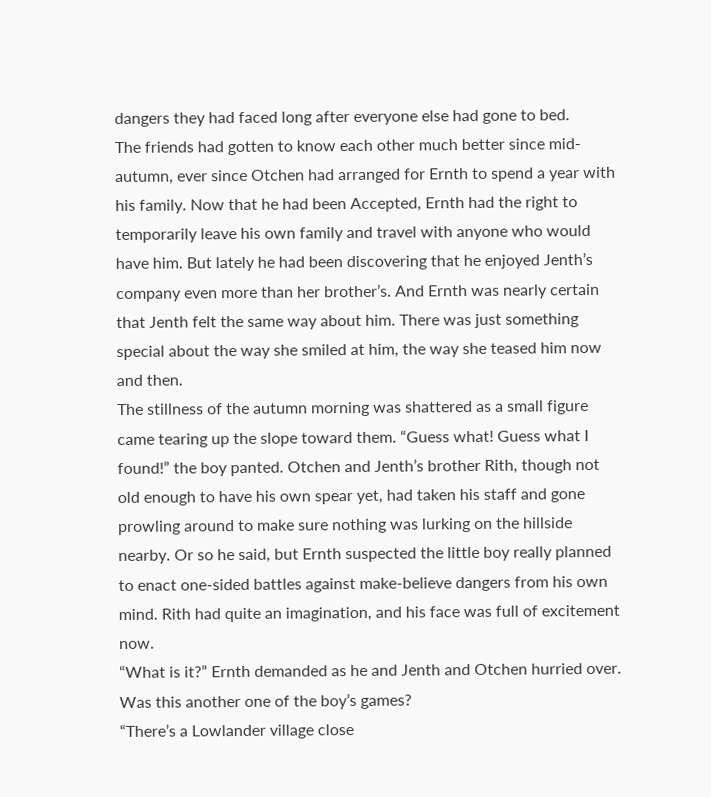dangers they had faced long after everyone else had gone to bed.
The friends had gotten to know each other much better since mid-autumn, ever since Otchen had arranged for Ernth to spend a year with his family. Now that he had been Accepted, Ernth had the right to temporarily leave his own family and travel with anyone who would have him. But lately he had been discovering that he enjoyed Jenth’s company even more than her brother’s. And Ernth was nearly certain that Jenth felt the same way about him. There was just something special about the way she smiled at him, the way she teased him now and then.
The stillness of the autumn morning was shattered as a small figure came tearing up the slope toward them. “Guess what! Guess what I found!” the boy panted. Otchen and Jenth’s brother Rith, though not old enough to have his own spear yet, had taken his staff and gone prowling around to make sure nothing was lurking on the hillside nearby. Or so he said, but Ernth suspected the little boy really planned to enact one-sided battles against make-believe dangers from his own mind. Rith had quite an imagination, and his face was full of excitement now.
“What is it?” Ernth demanded as he and Jenth and Otchen hurried over. Was this another one of the boy’s games?
“There’s a Lowlander village close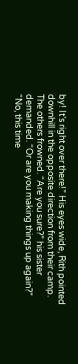by! It’s right over there!” His eyes wide, Rith pointed downhill in the opposite direction from their camp.
The others frowned. “Are you sure?” his sister demanded. “Or are you making things up again?”
“No, this time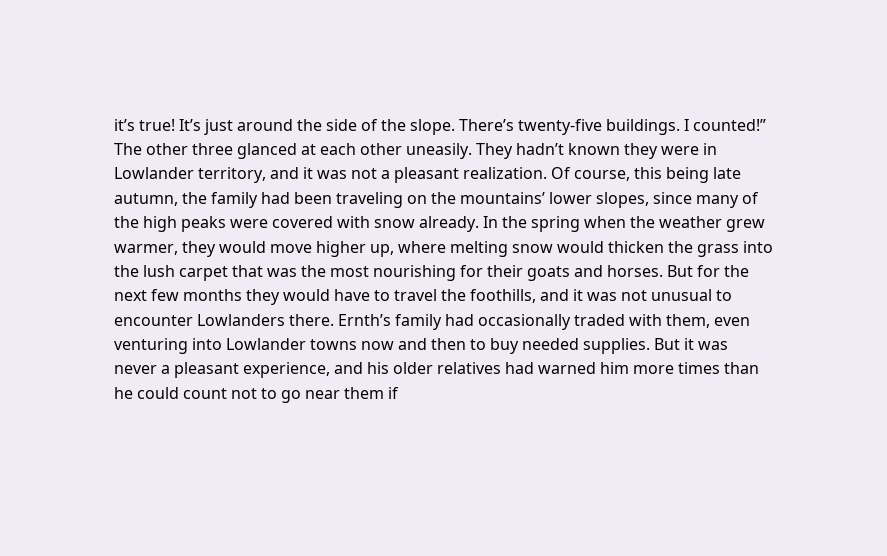it’s true! It’s just around the side of the slope. There’s twenty-five buildings. I counted!”
The other three glanced at each other uneasily. They hadn’t known they were in Lowlander territory, and it was not a pleasant realization. Of course, this being late autumn, the family had been traveling on the mountains’ lower slopes, since many of the high peaks were covered with snow already. In the spring when the weather grew warmer, they would move higher up, where melting snow would thicken the grass into the lush carpet that was the most nourishing for their goats and horses. But for the next few months they would have to travel the foothills, and it was not unusual to encounter Lowlanders there. Ernth’s family had occasionally traded with them, even venturing into Lowlander towns now and then to buy needed supplies. But it was never a pleasant experience, and his older relatives had warned him more times than he could count not to go near them if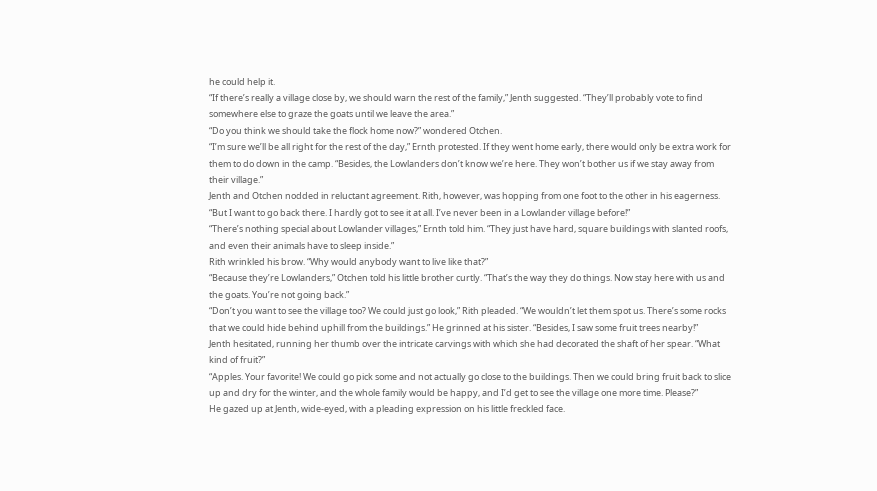he could help it.
“If there’s really a village close by, we should warn the rest of the family,” Jenth suggested. “They’ll probably vote to find somewhere else to graze the goats until we leave the area.”
“Do you think we should take the flock home now?” wondered Otchen.
“I’m sure we’ll be all right for the rest of the day,” Ernth protested. If they went home early, there would only be extra work for them to do down in the camp. “Besides, the Lowlanders don’t know we’re here. They won’t bother us if we stay away from their village.”
Jenth and Otchen nodded in reluctant agreement. Rith, however, was hopping from one foot to the other in his eagerness. “But I want to go back there. I hardly got to see it at all. I’ve never been in a Lowlander village before!”
“There’s nothing special about Lowlander villages,” Ernth told him. “They just have hard, square buildings with slanted roofs, and even their animals have to sleep inside.”
Rith wrinkled his brow. “Why would anybody want to live like that?”
“Because they’re Lowlanders,” Otchen told his little brother curtly. “That’s the way they do things. Now stay here with us and the goats. You’re not going back.”
“Don’t you want to see the village too? We could just go look,” Rith pleaded. “We wouldn’t let them spot us. There’s some rocks that we could hide behind uphill from the buildings.” He grinned at his sister. “Besides, I saw some fruit trees nearby!”
Jenth hesitated, running her thumb over the intricate carvings with which she had decorated the shaft of her spear. “What kind of fruit?”
“Apples. Your favorite! We could go pick some and not actually go close to the buildings. Then we could bring fruit back to slice up and dry for the winter, and the whole family would be happy, and I’d get to see the village one more time. Please?”
He gazed up at Jenth, wide-eyed, with a pleading expression on his little freckled face.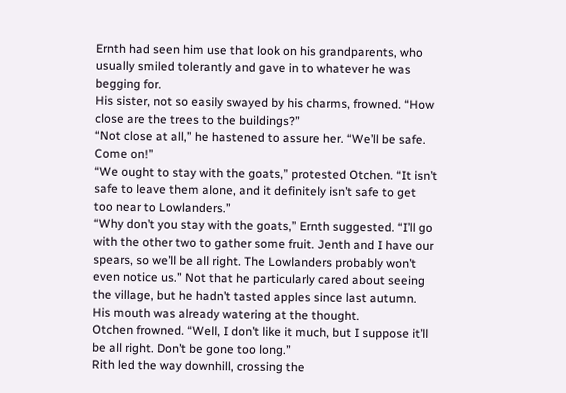Ernth had seen him use that look on his grandparents, who usually smiled tolerantly and gave in to whatever he was begging for.
His sister, not so easily swayed by his charms, frowned. “How close are the trees to the buildings?”
“Not close at all,” he hastened to assure her. “We’ll be safe. Come on!”
“We ought to stay with the goats,” protested Otchen. “It isn’t safe to leave them alone, and it definitely isn’t safe to get too near to Lowlanders.”
“Why don’t you stay with the goats,” Ernth suggested. “I’ll go with the other two to gather some fruit. Jenth and I have our spears, so we’ll be all right. The Lowlanders probably won’t even notice us.” Not that he particularly cared about seeing the village, but he hadn’t tasted apples since last autumn. His mouth was already watering at the thought.
Otchen frowned. “Well, I don’t like it much, but I suppose it’ll be all right. Don’t be gone too long.”
Rith led the way downhill, crossing the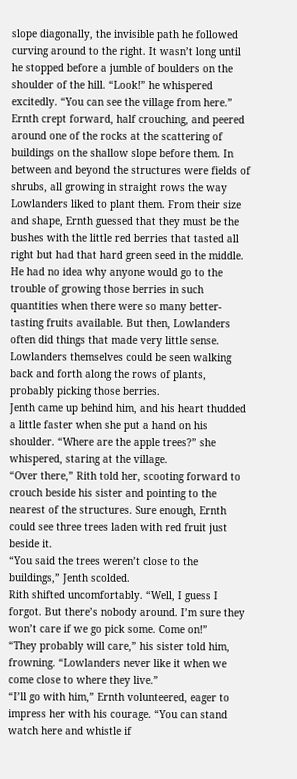slope diagonally, the invisible path he followed curving around to the right. It wasn’t long until he stopped before a jumble of boulders on the shoulder of the hill. “Look!” he whispered excitedly. “You can see the village from here.”
Ernth crept forward, half crouching, and peered around one of the rocks at the scattering of buildings on the shallow slope before them. In between and beyond the structures were fields of shrubs, all growing in straight rows the way Lowlanders liked to plant them. From their size and shape, Ernth guessed that they must be the bushes with the little red berries that tasted all right but had that hard green seed in the middle. He had no idea why anyone would go to the trouble of growing those berries in such quantities when there were so many better-tasting fruits available. But then, Lowlanders often did things that made very little sense. Lowlanders themselves could be seen walking back and forth along the rows of plants, probably picking those berries.
Jenth came up behind him, and his heart thudded a little faster when she put a hand on his shoulder. “Where are the apple trees?” she whispered, staring at the village.
“Over there,” Rith told her, scooting forward to crouch beside his sister and pointing to the nearest of the structures. Sure enough, Ernth could see three trees laden with red fruit just beside it.
“You said the trees weren’t close to the buildings,” Jenth scolded.
Rith shifted uncomfortably. “Well, I guess I forgot. But there’s nobody around. I’m sure they won’t care if we go pick some. Come on!”
“They probably will care,” his sister told him, frowning. “Lowlanders never like it when we come close to where they live.”
“I’ll go with him,” Ernth volunteered, eager to impress her with his courage. “You can stand watch here and whistle if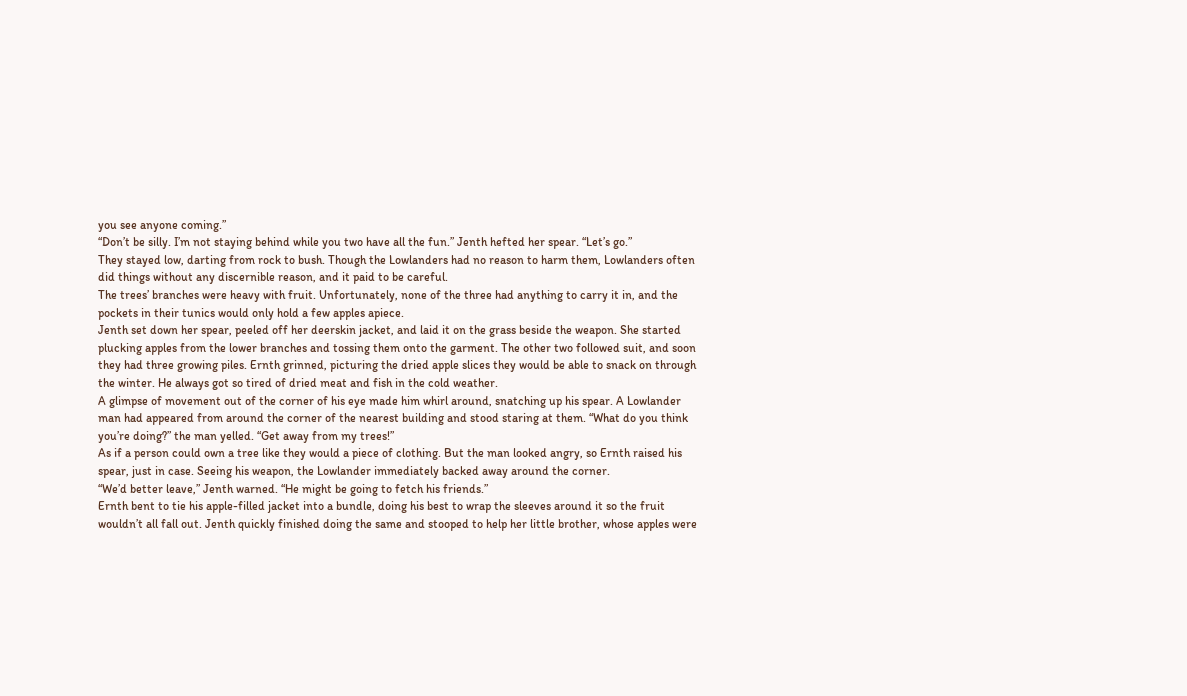you see anyone coming.”
“Don’t be silly. I’m not staying behind while you two have all the fun.” Jenth hefted her spear. “Let’s go.”
They stayed low, darting from rock to bush. Though the Lowlanders had no reason to harm them, Lowlanders often did things without any discernible reason, and it paid to be careful.
The trees’ branches were heavy with fruit. Unfortunately, none of the three had anything to carry it in, and the pockets in their tunics would only hold a few apples apiece.
Jenth set down her spear, peeled off her deerskin jacket, and laid it on the grass beside the weapon. She started plucking apples from the lower branches and tossing them onto the garment. The other two followed suit, and soon they had three growing piles. Ernth grinned, picturing the dried apple slices they would be able to snack on through the winter. He always got so tired of dried meat and fish in the cold weather.
A glimpse of movement out of the corner of his eye made him whirl around, snatching up his spear. A Lowlander man had appeared from around the corner of the nearest building and stood staring at them. “What do you think you’re doing?” the man yelled. “Get away from my trees!”
As if a person could own a tree like they would a piece of clothing. But the man looked angry, so Ernth raised his spear, just in case. Seeing his weapon, the Lowlander immediately backed away around the corner.
“We’d better leave,” Jenth warned. “He might be going to fetch his friends.”
Ernth bent to tie his apple-filled jacket into a bundle, doing his best to wrap the sleeves around it so the fruit wouldn’t all fall out. Jenth quickly finished doing the same and stooped to help her little brother, whose apples were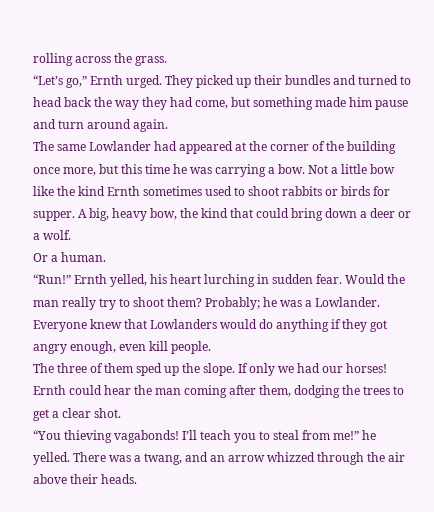rolling across the grass.
“Let’s go,” Ernth urged. They picked up their bundles and turned to head back the way they had come, but something made him pause and turn around again.
The same Lowlander had appeared at the corner of the building once more, but this time he was carrying a bow. Not a little bow like the kind Ernth sometimes used to shoot rabbits or birds for supper. A big, heavy bow, the kind that could bring down a deer or a wolf.
Or a human.
“Run!” Ernth yelled, his heart lurching in sudden fear. Would the man really try to shoot them? Probably; he was a Lowlander. Everyone knew that Lowlanders would do anything if they got angry enough, even kill people.
The three of them sped up the slope. If only we had our horses! Ernth could hear the man coming after them, dodging the trees to get a clear shot.
“You thieving vagabonds! I’ll teach you to steal from me!” he yelled. There was a twang, and an arrow whizzed through the air above their heads.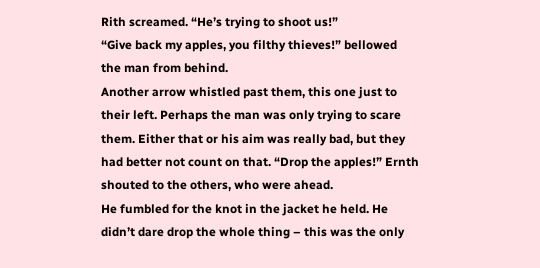Rith screamed. “He’s trying to shoot us!”
“Give back my apples, you filthy thieves!” bellowed the man from behind.
Another arrow whistled past them, this one just to their left. Perhaps the man was only trying to scare them. Either that or his aim was really bad, but they had better not count on that. “Drop the apples!” Ernth shouted to the others, who were ahead.
He fumbled for the knot in the jacket he held. He didn’t dare drop the whole thing – this was the only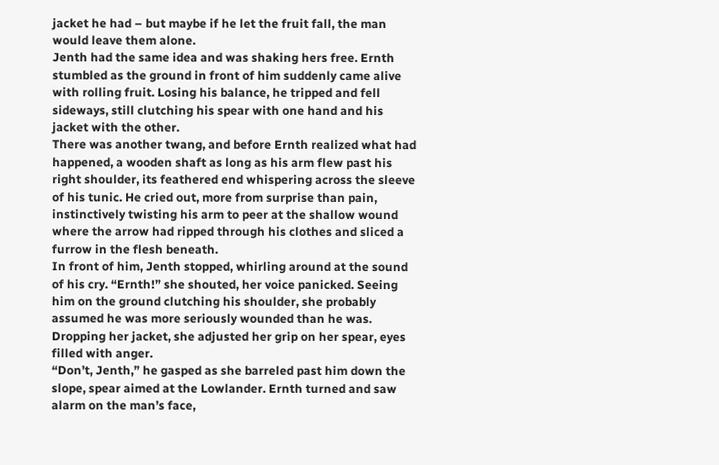jacket he had – but maybe if he let the fruit fall, the man would leave them alone.
Jenth had the same idea and was shaking hers free. Ernth stumbled as the ground in front of him suddenly came alive with rolling fruit. Losing his balance, he tripped and fell sideways, still clutching his spear with one hand and his jacket with the other.
There was another twang, and before Ernth realized what had happened, a wooden shaft as long as his arm flew past his right shoulder, its feathered end whispering across the sleeve of his tunic. He cried out, more from surprise than pain, instinctively twisting his arm to peer at the shallow wound where the arrow had ripped through his clothes and sliced a furrow in the flesh beneath.
In front of him, Jenth stopped, whirling around at the sound of his cry. “Ernth!” she shouted, her voice panicked. Seeing him on the ground clutching his shoulder, she probably assumed he was more seriously wounded than he was. Dropping her jacket, she adjusted her grip on her spear, eyes filled with anger.
“Don’t, Jenth,” he gasped as she barreled past him down the slope, spear aimed at the Lowlander. Ernth turned and saw alarm on the man’s face,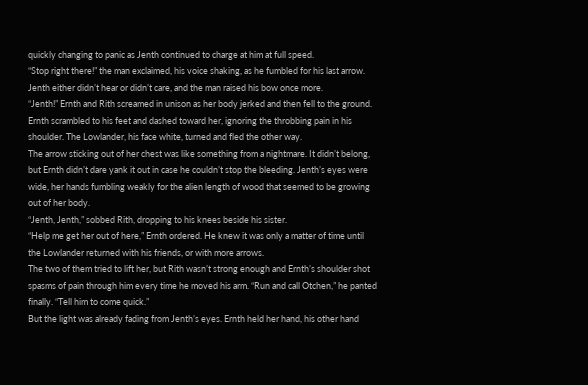quickly changing to panic as Jenth continued to charge at him at full speed.
“Stop right there!” the man exclaimed, his voice shaking, as he fumbled for his last arrow. Jenth either didn’t hear or didn’t care, and the man raised his bow once more.
“Jenth!” Ernth and Rith screamed in unison as her body jerked and then fell to the ground. Ernth scrambled to his feet and dashed toward her, ignoring the throbbing pain in his shoulder. The Lowlander, his face white, turned and fled the other way.
The arrow sticking out of her chest was like something from a nightmare. It didn’t belong, but Ernth didn’t dare yank it out in case he couldn’t stop the bleeding. Jenth’s eyes were wide, her hands fumbling weakly for the alien length of wood that seemed to be growing out of her body.
“Jenth, Jenth,” sobbed Rith, dropping to his knees beside his sister.
“Help me get her out of here,” Ernth ordered. He knew it was only a matter of time until the Lowlander returned with his friends, or with more arrows.
The two of them tried to lift her, but Rith wasn’t strong enough and Ernth’s shoulder shot spasms of pain through him every time he moved his arm. “Run and call Otchen,” he panted finally. “Tell him to come quick.”
But the light was already fading from Jenth’s eyes. Ernth held her hand, his other hand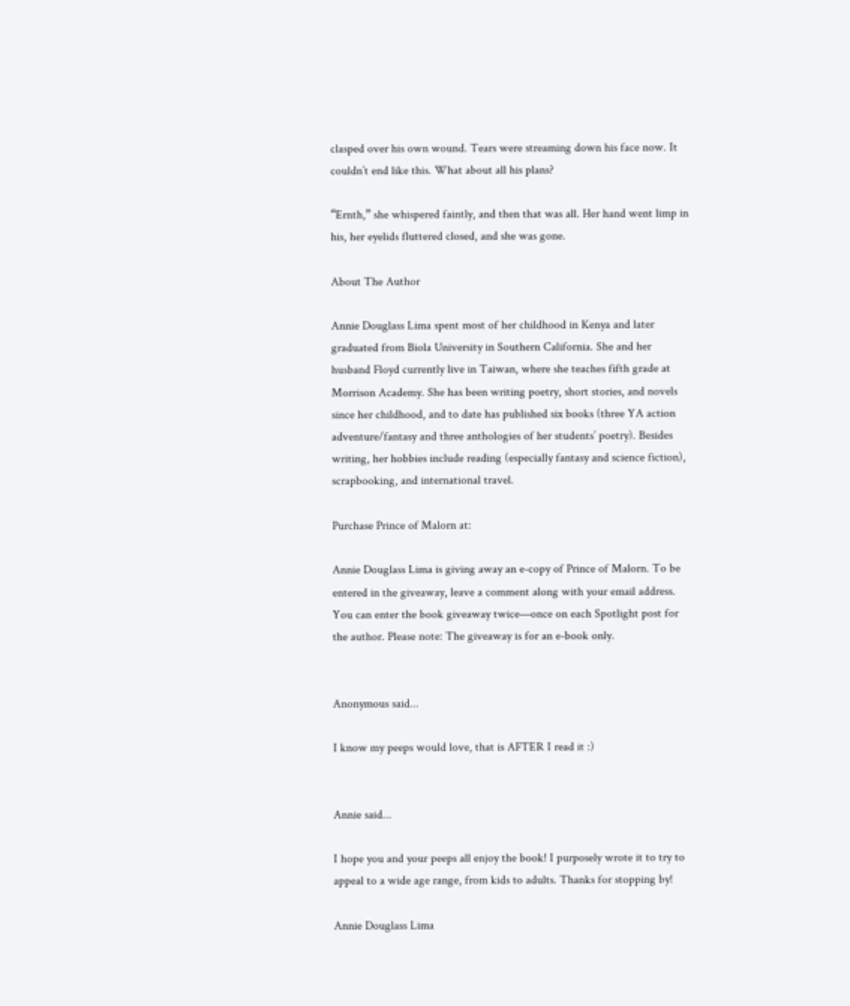clasped over his own wound. Tears were streaming down his face now. It couldn’t end like this. What about all his plans?

“Ernth,” she whispered faintly, and then that was all. Her hand went limp in his, her eyelids fluttered closed, and she was gone.

About The Author

Annie Douglass Lima spent most of her childhood in Kenya and later graduated from Biola University in Southern California. She and her husband Floyd currently live in Taiwan, where she teaches fifth grade at Morrison Academy. She has been writing poetry, short stories, and novels since her childhood, and to date has published six books (three YA action adventure/fantasy and three anthologies of her students’ poetry). Besides writing, her hobbies include reading (especially fantasy and science fiction), scrapbooking, and international travel.

Purchase Prince of Malorn at:

Annie Douglass Lima is giving away an e-copy of Prince of Malorn. To be entered in the giveaway, leave a comment along with your email address. You can enter the book giveaway twice—once on each Spotlight post for the author. Please note: The giveaway is for an e-book only.


Anonymous said...

I know my peeps would love, that is AFTER I read it :)


Annie said...

I hope you and your peeps all enjoy the book! I purposely wrote it to try to appeal to a wide age range, from kids to adults. Thanks for stopping by!

Annie Douglass Lima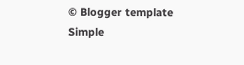© Blogger template Simple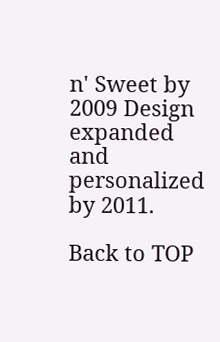n' Sweet by 2009 Design expanded and personalized by 2011.

Back to TOP